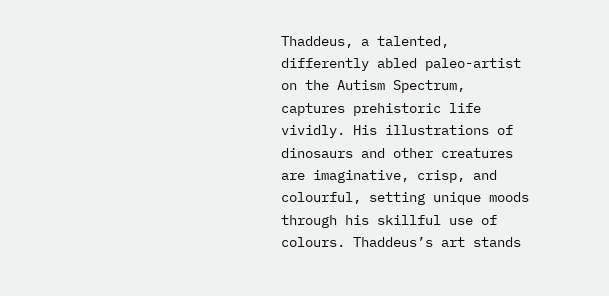Thaddeus, a talented, differently abled paleo-artist on the Autism Spectrum, captures prehistoric life vividly. His illustrations of dinosaurs and other creatures are imaginative, crisp, and colourful, setting unique moods through his skillful use of colours. Thaddeus’s art stands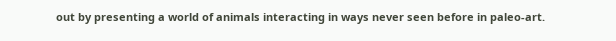out by presenting a world of animals interacting in ways never seen before in paleo-art.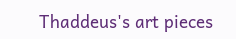Thaddeus's art pieces